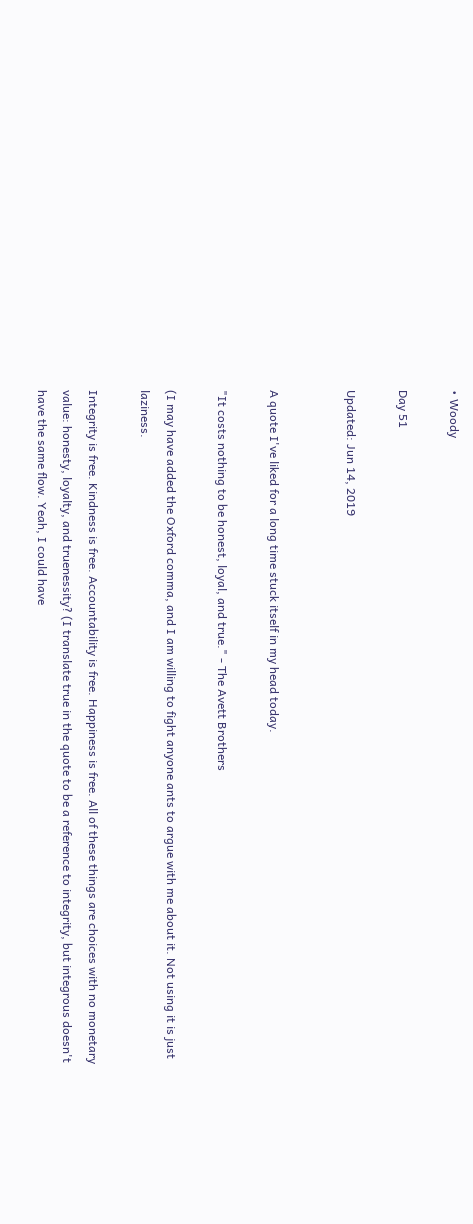• Woody

Day 51

Updated: Jun 14, 2019


A quote I've liked for a long time stuck itself in my head today.

"It costs nothing to be honest, loyal, and true." - The Avett Brothers

(I may have added the Oxford comma, and I am willing to fight anyone ants to argue with me about it. Not using it is just laziness.

Integrity is free. Kindness is free. Accountability is free. Happiness is free. All of these things are choices with no monetary value: honesty, loyalty, and truenessity? (I translate true in the quote to be a reference to integrity, but integrous doesn't have the same flow. Yeah, I could have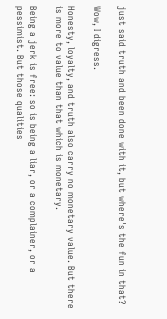just said truth and been done with it, but where's the fun in that?

Wow, I digress.

Honesty, loyalty, and truth also carry no monetary value. But there is more to value than that which is monetary.

Being a jerk is free: so is being a liar, or a complainer, or a pessimist. But those qualities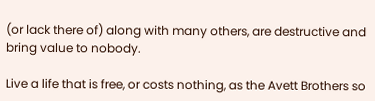(or lack there of) along with many others, are destructive and bring value to nobody.

Live a life that is free, or costs nothing, as the Avett Brothers so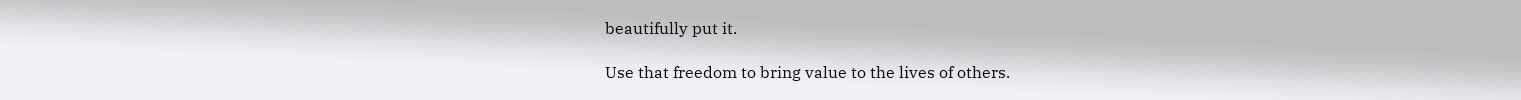beautifully put it.

Use that freedom to bring value to the lives of others.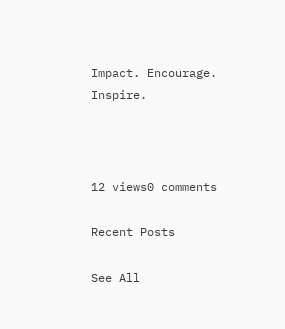Impact. Encourage. Inspire.



12 views0 comments

Recent Posts

See All